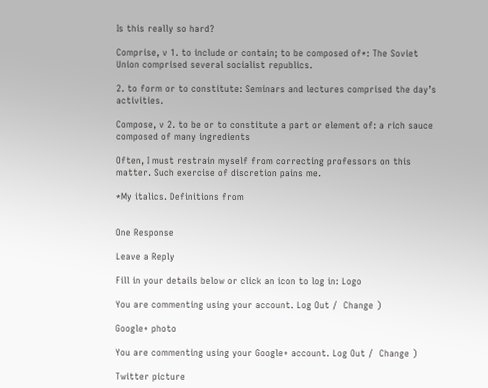Is this really so hard?

Comprise, v 1. to include or contain; to be composed of*: The Soviet Union comprised several socialist republics.

2. to form or to constitute: Seminars and lectures comprised the day’s activities.

Compose, v 2. to be or to constitute a part or element of: a rich sauce composed of many ingredients

Often, I must restrain myself from correcting professors on this matter. Such exercise of discretion pains me.

*My italics. Definitions from


One Response

Leave a Reply

Fill in your details below or click an icon to log in: Logo

You are commenting using your account. Log Out /  Change )

Google+ photo

You are commenting using your Google+ account. Log Out /  Change )

Twitter picture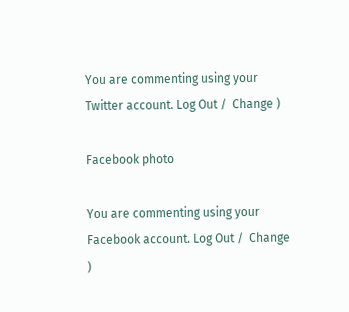You are commenting using your Twitter account. Log Out /  Change )

Facebook photo

You are commenting using your Facebook account. Log Out /  Change )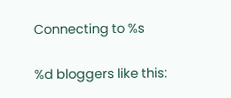Connecting to %s

%d bloggers like this: